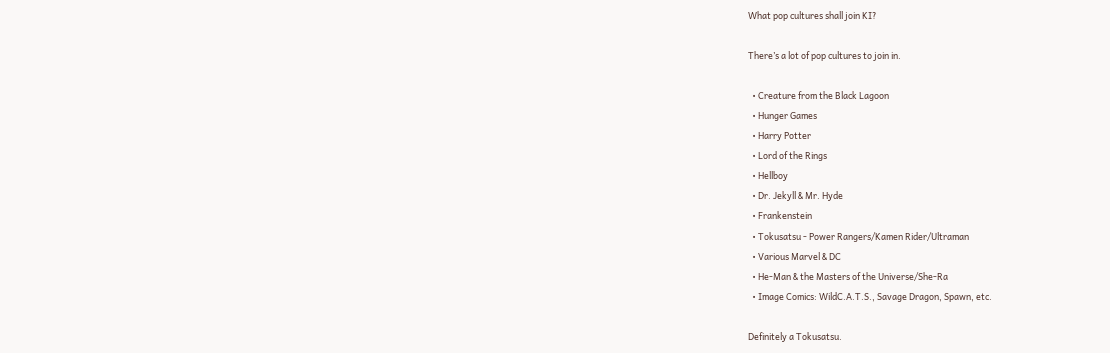What pop cultures shall join KI?

There’s a lot of pop cultures to join in.

  • Creature from the Black Lagoon
  • Hunger Games
  • Harry Potter
  • Lord of the Rings
  • Hellboy
  • Dr. Jekyll & Mr. Hyde
  • Frankenstein
  • Tokusatsu - Power Rangers/Kamen Rider/Ultraman
  • Various Marvel & DC
  • He-Man & the Masters of the Universe/She-Ra
  • Image Comics: WildC.A.T.S., Savage Dragon, Spawn, etc.

Definitely a Tokusatsu.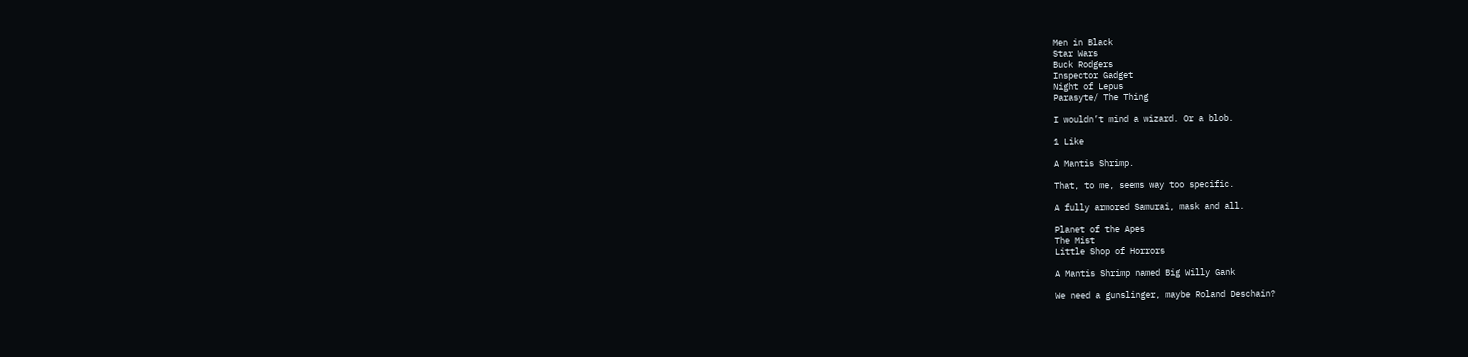Men in Black
Star Wars
Buck Rodgers
Inspector Gadget
Night of Lepus
Parasyte/ The Thing

I wouldn’t mind a wizard. Or a blob.

1 Like

A Mantis Shrimp.

That, to me, seems way too specific.

A fully armored Samurai, mask and all.

Planet of the Apes
The Mist
Little Shop of Horrors

A Mantis Shrimp named Big Willy Gank

We need a gunslinger, maybe Roland Deschain?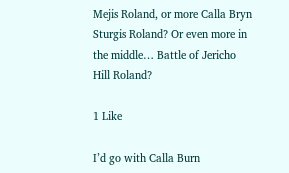Mejis Roland, or more Calla Bryn Sturgis Roland? Or even more in the middle… Battle of Jericho Hill Roland?

1 Like

I’d go with Calla Burn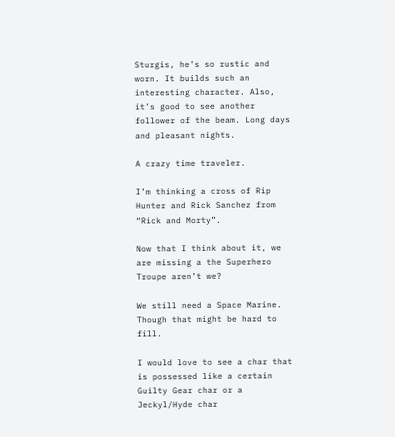Sturgis, he’s so rustic and worn. It builds such an interesting character. Also, it’s good to see another follower of the beam. Long days and pleasant nights.

A crazy time traveler.

I’m thinking a cross of Rip Hunter and Rick Sanchez from “Rick and Morty”.

Now that I think about it, we are missing a the Superhero Troupe aren’t we?

We still need a Space Marine.
Though that might be hard to fill.

I would love to see a char that is possessed like a certain Guilty Gear char or a Jeckyl/Hyde char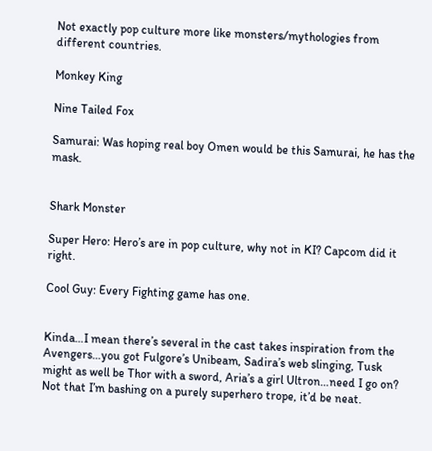Not exactly pop culture more like monsters/mythologies from different countries.

Monkey King

Nine Tailed Fox

Samurai: Was hoping real boy Omen would be this Samurai, he has the mask.


Shark Monster

Super Hero: Hero’s are in pop culture, why not in KI? Capcom did it right.

Cool Guy: Every Fighting game has one.


Kinda…I mean there’s several in the cast takes inspiration from the Avengers…you got Fulgore’s Unibeam, Sadira’s web slinging, Tusk might as well be Thor with a sword, Aria’s a girl Ultron…need I go on? Not that I’m bashing on a purely superhero trope, it’d be neat.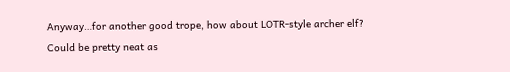Anyway…for another good trope, how about LOTR-style archer elf? Could be pretty neat as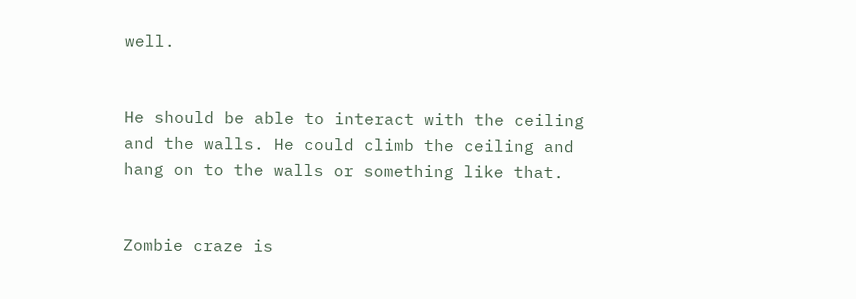well.


He should be able to interact with the ceiling and the walls. He could climb the ceiling and hang on to the walls or something like that.


Zombie craze is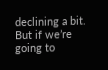declining a bit. But if we’re going to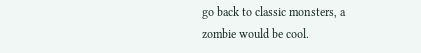go back to classic monsters, a zombie would be cool.